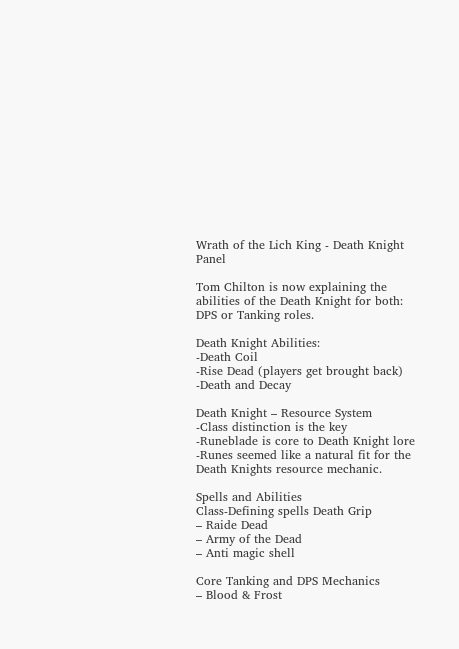Wrath of the Lich King - Death Knight Panel

Tom Chilton is now explaining the abilities of the Death Knight for both: DPS or Tanking roles.

Death Knight Abilities:
-Death Coil
-Rise Dead (players get brought back)
-Death and Decay

Death Knight – Resource System
-Class distinction is the key
-Runeblade is core to Death Knight lore
-Runes seemed like a natural fit for the Death Knights resource mechanic.

Spells and Abilities
Class-Defining spells Death Grip
– Raide Dead
– Army of the Dead
– Anti magic shell

Core Tanking and DPS Mechanics
– Blood & Frost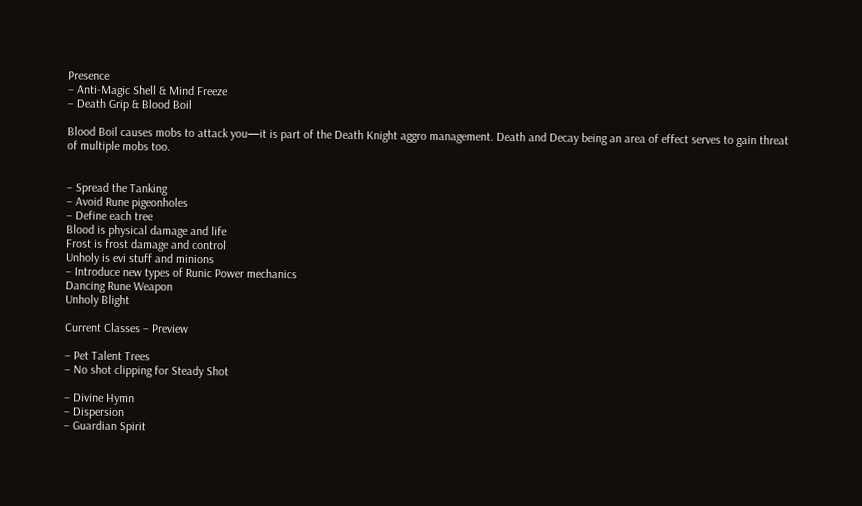Presence
– Anti-Magic Shell & Mind Freeze
– Death Grip & Blood Boil

Blood Boil causes mobs to attack you—it is part of the Death Knight aggro management. Death and Decay being an area of effect serves to gain threat of multiple mobs too.


– Spread the Tanking
– Avoid Rune pigeonholes
– Define each tree
Blood is physical damage and life
Frost is frost damage and control
Unholy is evi stuff and minions
– Introduce new types of Runic Power mechanics
Dancing Rune Weapon
Unholy Blight

Current Classes – Preview

– Pet Talent Trees
– No shot clipping for Steady Shot

– Divine Hymn
– Dispersion
– Guardian Spirit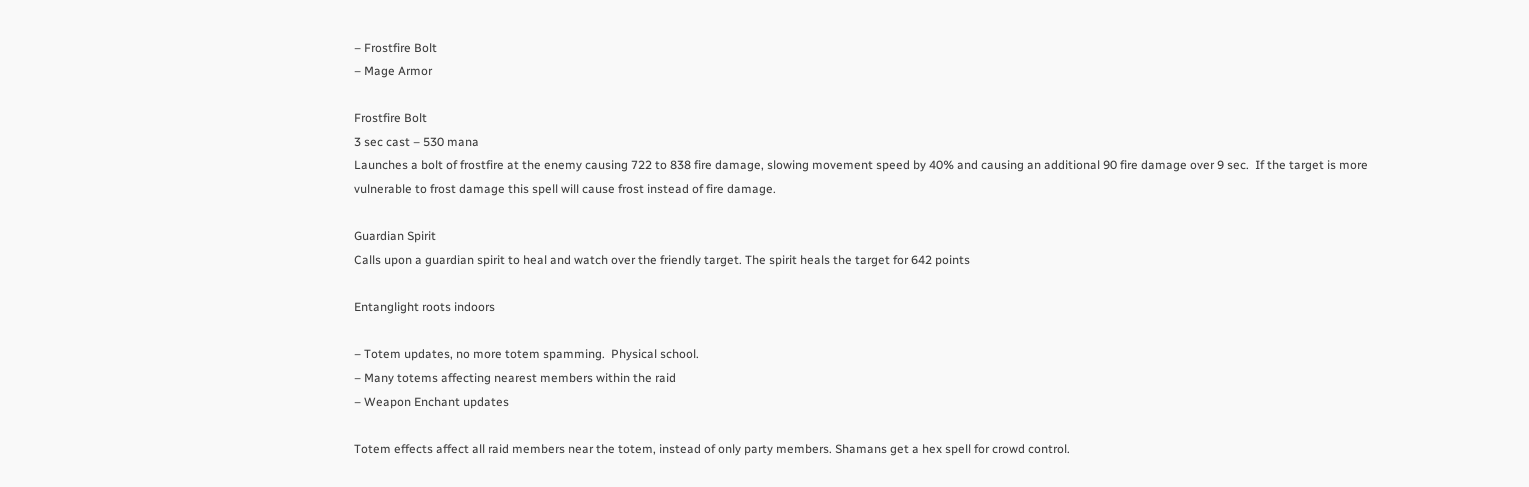– Frostfire Bolt
– Mage Armor

Frostfire Bolt
3 sec cast – 530 mana
Launches a bolt of frostfire at the enemy causing 722 to 838 fire damage, slowing movement speed by 40% and causing an additional 90 fire damage over 9 sec.  If the target is more vulnerable to frost damage this spell will cause frost instead of fire damage.

Guardian Spirit
Calls upon a guardian spirit to heal and watch over the friendly target. The spirit heals the target for 642 points

Entanglight roots indoors

– Totem updates, no more totem spamming.  Physical school.
– Many totems affecting nearest members within the raid
– Weapon Enchant updates

Totem effects affect all raid members near the totem, instead of only party members. Shamans get a hex spell for crowd control.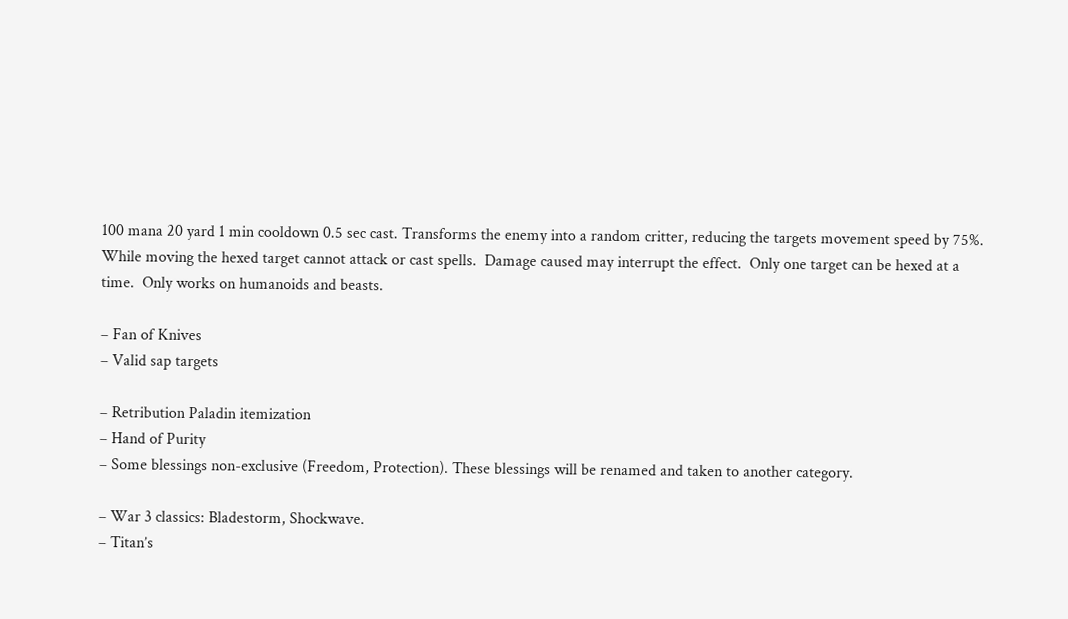100 mana 20 yard 1 min cooldown 0.5 sec cast. Transforms the enemy into a random critter, reducing the targets movement speed by 75%.  While moving the hexed target cannot attack or cast spells.  Damage caused may interrupt the effect.  Only one target can be hexed at a time.  Only works on humanoids and beasts.

– Fan of Knives
– Valid sap targets

– Retribution Paladin itemization
– Hand of Purity
– Some blessings non-exclusive (Freedom, Protection). These blessings will be renamed and taken to another category.

– War 3 classics: Bladestorm, Shockwave.
– Titan’s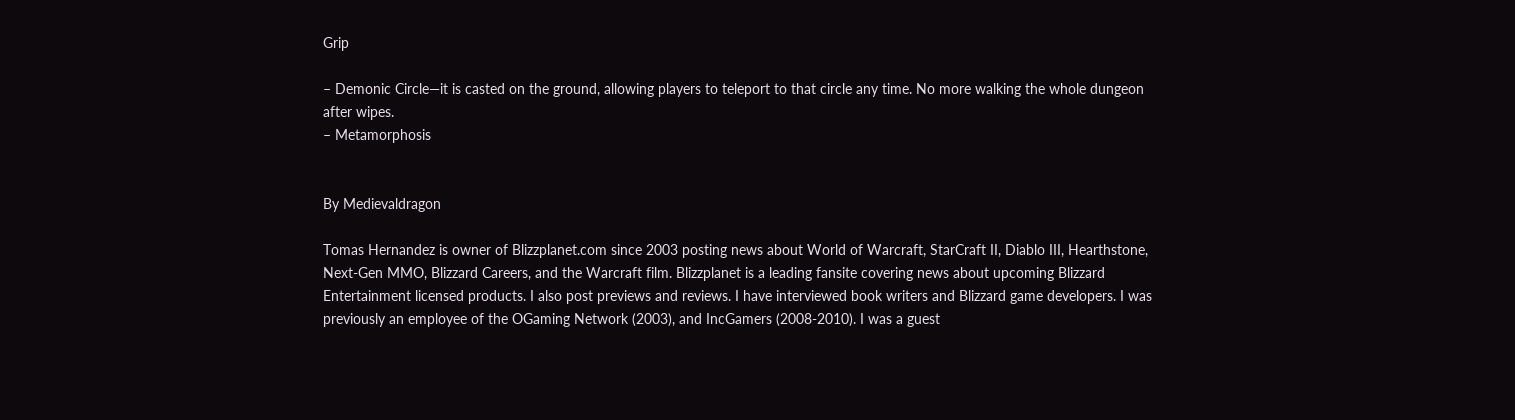Grip

– Demonic Circle—it is casted on the ground, allowing players to teleport to that circle any time. No more walking the whole dungeon after wipes.
– Metamorphosis


By Medievaldragon

Tomas Hernandez is owner of Blizzplanet.com since 2003 posting news about World of Warcraft, StarCraft II, Diablo III, Hearthstone, Next-Gen MMO, Blizzard Careers, and the Warcraft film. Blizzplanet is a leading fansite covering news about upcoming Blizzard Entertainment licensed products. I also post previews and reviews. I have interviewed book writers and Blizzard game developers. I was previously an employee of the OGaming Network (2003), and IncGamers (2008-2010). I was a guest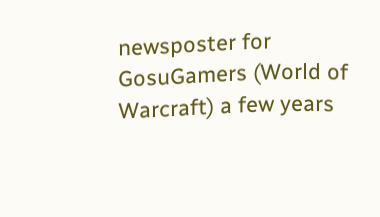newsposter for GosuGamers (World of Warcraft) a few years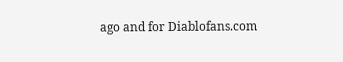ago and for Diablofans.com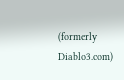(formerly Diablo3.com)